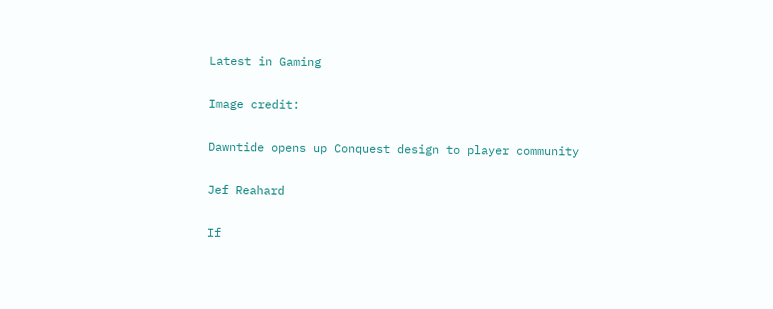Latest in Gaming

Image credit:

Dawntide opens up Conquest design to player community

Jef Reahard

If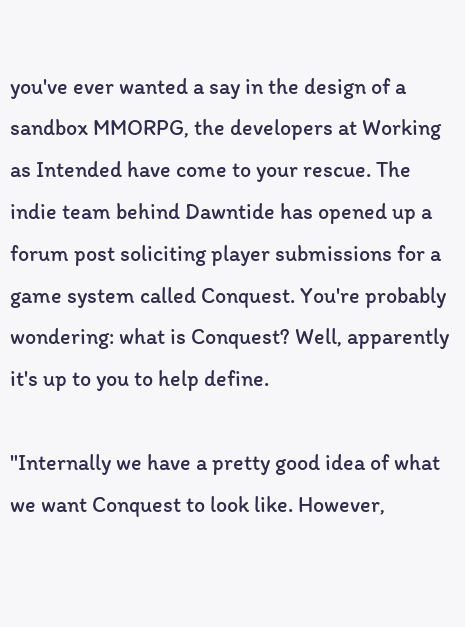you've ever wanted a say in the design of a sandbox MMORPG, the developers at Working as Intended have come to your rescue. The indie team behind Dawntide has opened up a forum post soliciting player submissions for a game system called Conquest. You're probably wondering: what is Conquest? Well, apparently it's up to you to help define.

"Internally we have a pretty good idea of what we want Conquest to look like. However,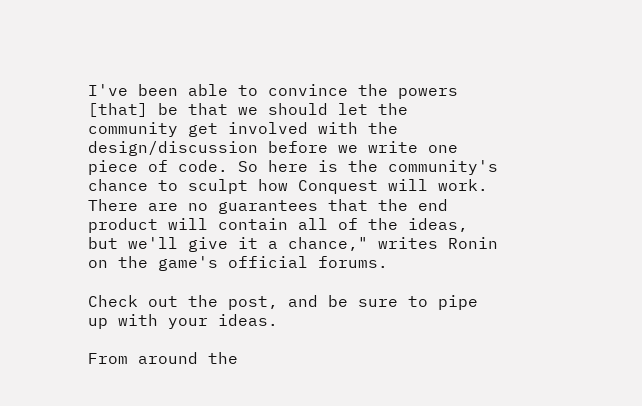I've been able to convince the powers [that] be that we should let the community get involved with the design/discussion before we write one piece of code. So here is the community's chance to sculpt how Conquest will work. There are no guarantees that the end product will contain all of the ideas, but we'll give it a chance," writes Ronin on the game's official forums.

Check out the post, and be sure to pipe up with your ideas.

From around the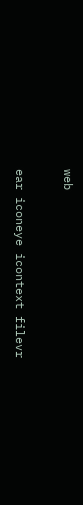web

ear iconeye icontext filevr